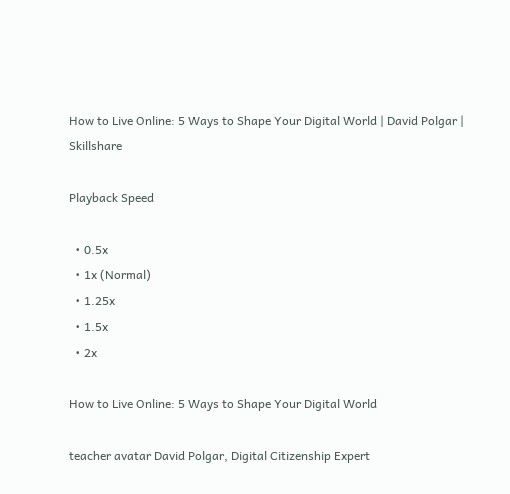How to Live Online: 5 Ways to Shape Your Digital World | David Polgar | Skillshare

Playback Speed

  • 0.5x
  • 1x (Normal)
  • 1.25x
  • 1.5x
  • 2x

How to Live Online: 5 Ways to Shape Your Digital World

teacher avatar David Polgar, Digital Citizenship Expert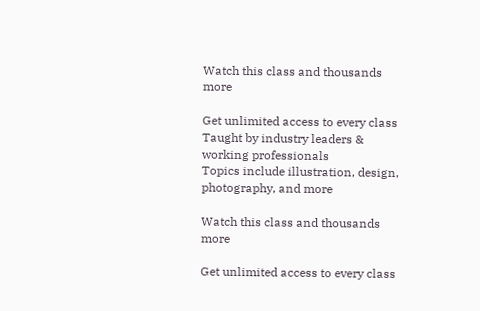Watch this class and thousands more

Get unlimited access to every class
Taught by industry leaders & working professionals
Topics include illustration, design, photography, and more

Watch this class and thousands more

Get unlimited access to every class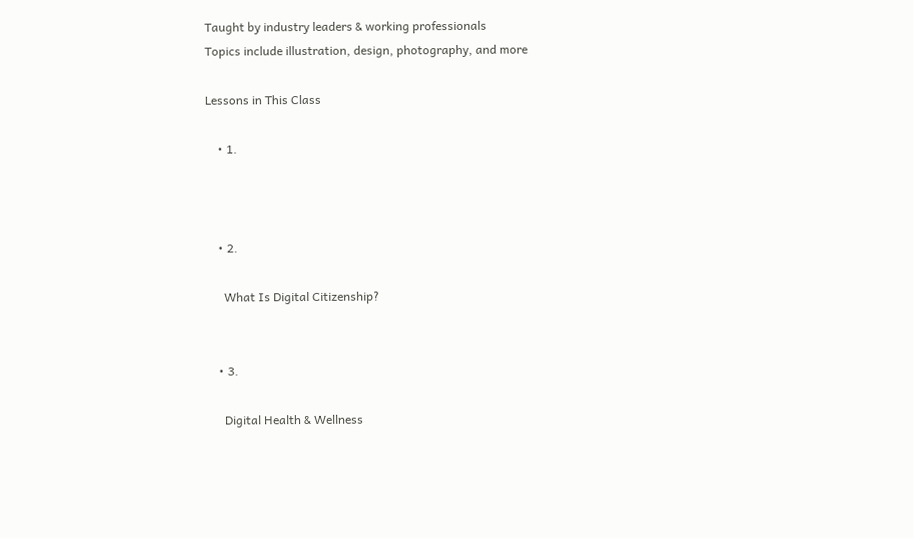Taught by industry leaders & working professionals
Topics include illustration, design, photography, and more

Lessons in This Class

    • 1.



    • 2.

      What Is Digital Citizenship?


    • 3.

      Digital Health & Wellness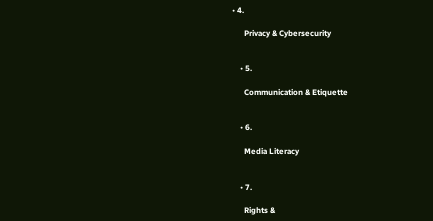• 4.

      Privacy & Cybersecurity


    • 5.

      Communication & Etiquette


    • 6.

      Media Literacy


    • 7.

      Rights &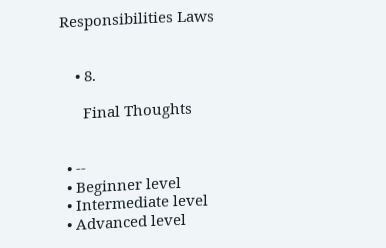Responsibilities Laws


    • 8.

      Final Thoughts


  • --
  • Beginner level
  • Intermediate level
  • Advanced level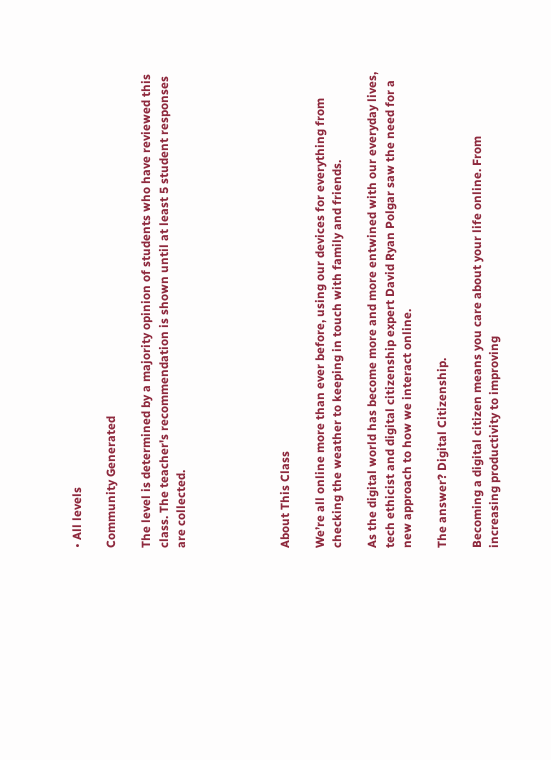• All levels

Community Generated

The level is determined by a majority opinion of students who have reviewed this class. The teacher's recommendation is shown until at least 5 student responses are collected.





About This Class

We’re all online more than ever before, using our devices for everything from checking the weather to keeping in touch with family and friends.

As the digital world has become more and more entwined with our everyday lives, tech ethicist and digital citizenship expert David Ryan Polgar saw the need for a new approach to how we interact online.

The answer? Digital Citizenship.

Becoming a digital citizen means you care about your life online. From increasing productivity to improving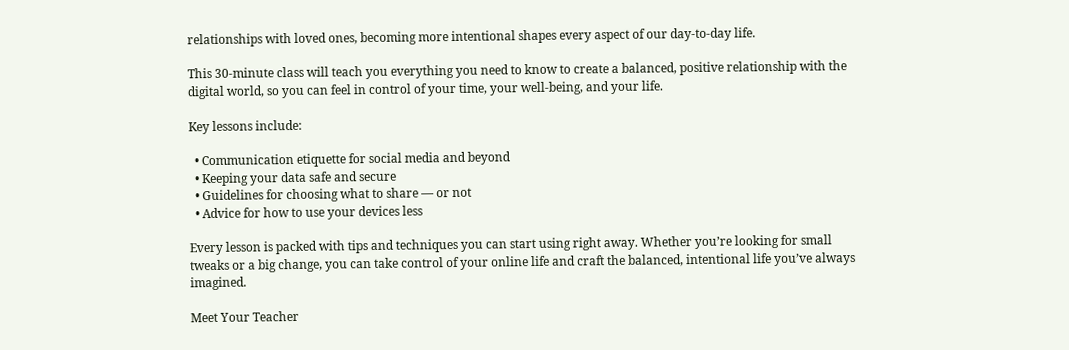relationships with loved ones, becoming more intentional shapes every aspect of our day-to-day life.

This 30-minute class will teach you everything you need to know to create a balanced, positive relationship with the digital world, so you can feel in control of your time, your well-being, and your life.

Key lessons include:

  • Communication etiquette for social media and beyond
  • Keeping your data safe and secure
  • Guidelines for choosing what to share — or not
  • Advice for how to use your devices less

Every lesson is packed with tips and techniques you can start using right away. Whether you’re looking for small tweaks or a big change, you can take control of your online life and craft the balanced, intentional life you’ve always imagined.

Meet Your Teacher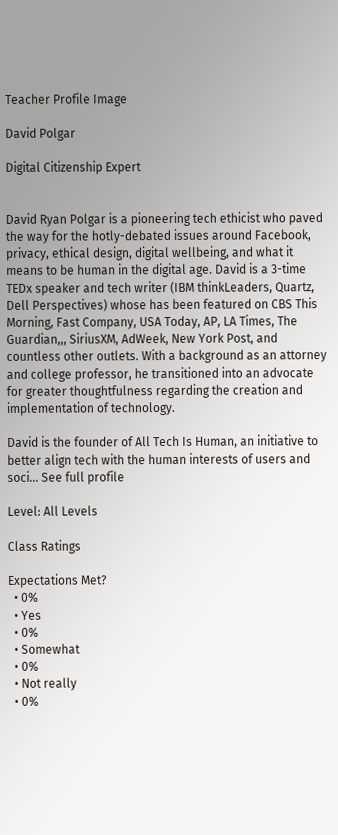Teacher Profile Image

David Polgar

Digital Citizenship Expert


David Ryan Polgar is a pioneering tech ethicist who paved the way for the hotly-debated issues around Facebook, privacy, ethical design, digital wellbeing, and what it means to be human in the digital age. David is a 3-time TEDx speaker and tech writer (IBM thinkLeaders, Quartz, Dell Perspectives) whose has been featured on CBS This Morning, Fast Company, USA Today, AP, LA Times, The Guardian,,, SiriusXM, AdWeek, New York Post, and countless other outlets. With a background as an attorney and college professor, he transitioned into an advocate for greater thoughtfulness regarding the creation and implementation of technology.

David is the founder of All Tech Is Human, an initiative to better align tech with the human interests of users and soci... See full profile

Level: All Levels

Class Ratings

Expectations Met?
  • 0%
  • Yes
  • 0%
  • Somewhat
  • 0%
  • Not really
  • 0%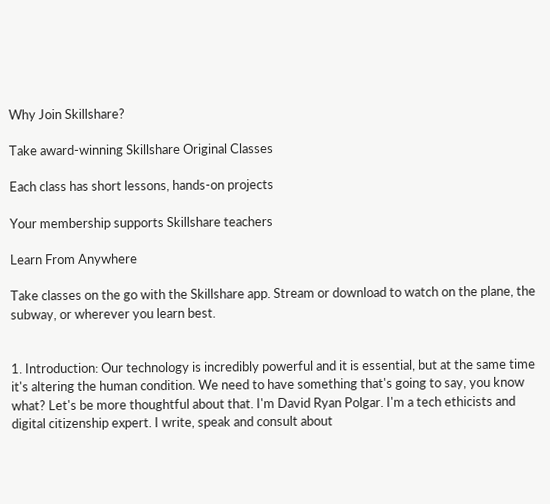Why Join Skillshare?

Take award-winning Skillshare Original Classes

Each class has short lessons, hands-on projects

Your membership supports Skillshare teachers

Learn From Anywhere

Take classes on the go with the Skillshare app. Stream or download to watch on the plane, the subway, or wherever you learn best.


1. Introduction: Our technology is incredibly powerful and it is essential, but at the same time it's altering the human condition. We need to have something that's going to say, you know what? Let's be more thoughtful about that. I'm David Ryan Polgar. I'm a tech ethicists and digital citizenship expert. I write, speak and consult about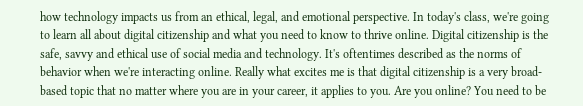how technology impacts us from an ethical, legal, and emotional perspective. In today's class, we're going to learn all about digital citizenship and what you need to know to thrive online. Digital citizenship is the safe, savvy and ethical use of social media and technology. It's oftentimes described as the norms of behavior when we're interacting online. Really what excites me is that digital citizenship is a very broad-based topic that no matter where you are in your career, it applies to you. Are you online? You need to be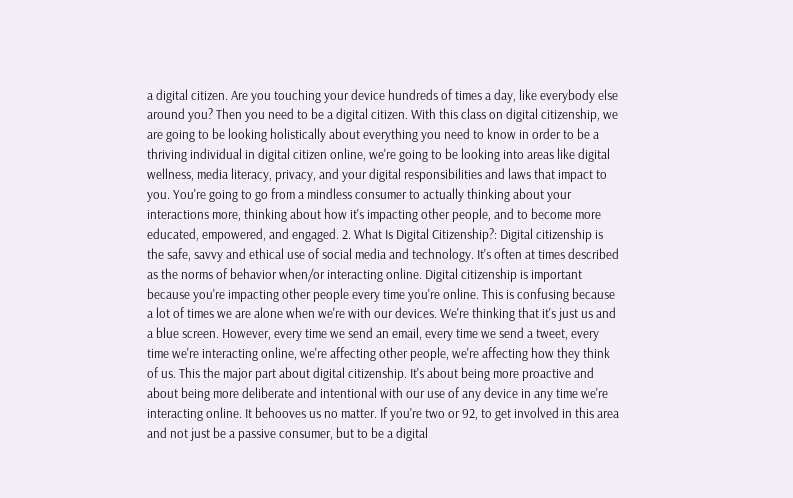a digital citizen. Are you touching your device hundreds of times a day, like everybody else around you? Then you need to be a digital citizen. With this class on digital citizenship, we are going to be looking holistically about everything you need to know in order to be a thriving individual in digital citizen online, we're going to be looking into areas like digital wellness, media literacy, privacy, and your digital responsibilities and laws that impact to you. You're going to go from a mindless consumer to actually thinking about your interactions more, thinking about how it's impacting other people, and to become more educated, empowered, and engaged. 2. What Is Digital Citizenship?: Digital citizenship is the safe, savvy and ethical use of social media and technology. It's often at times described as the norms of behavior when/or interacting online. Digital citizenship is important because you're impacting other people every time you're online. This is confusing because a lot of times we are alone when we're with our devices. We're thinking that it's just us and a blue screen. However, every time we send an email, every time we send a tweet, every time we're interacting online, we're affecting other people, we're affecting how they think of us. This the major part about digital citizenship. It's about being more proactive and about being more deliberate and intentional with our use of any device in any time we're interacting online. It behooves us no matter. If you're two or 92, to get involved in this area and not just be a passive consumer, but to be a digital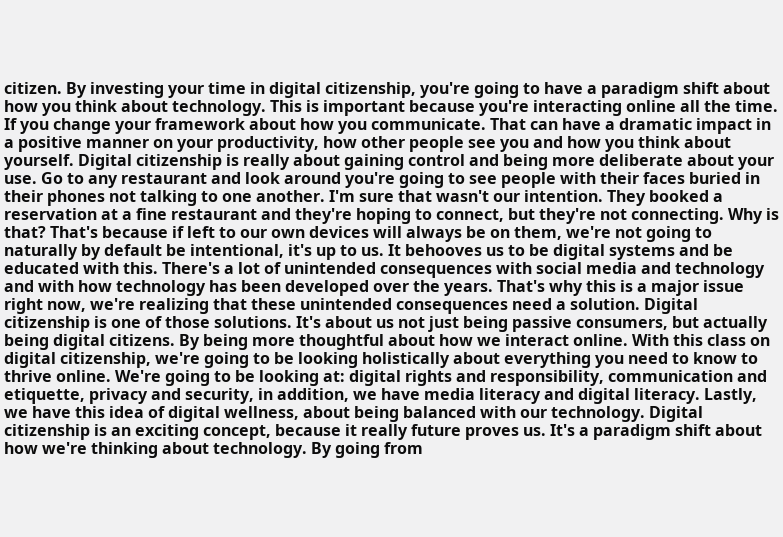citizen. By investing your time in digital citizenship, you're going to have a paradigm shift about how you think about technology. This is important because you're interacting online all the time. If you change your framework about how you communicate. That can have a dramatic impact in a positive manner on your productivity, how other people see you and how you think about yourself. Digital citizenship is really about gaining control and being more deliberate about your use. Go to any restaurant and look around you're going to see people with their faces buried in their phones not talking to one another. I'm sure that wasn't our intention. They booked a reservation at a fine restaurant and they're hoping to connect, but they're not connecting. Why is that? That's because if left to our own devices will always be on them, we're not going to naturally by default be intentional, it's up to us. It behooves us to be digital systems and be educated with this. There's a lot of unintended consequences with social media and technology and with how technology has been developed over the years. That's why this is a major issue right now, we're realizing that these unintended consequences need a solution. Digital citizenship is one of those solutions. It's about us not just being passive consumers, but actually being digital citizens. By being more thoughtful about how we interact online. With this class on digital citizenship, we're going to be looking holistically about everything you need to know to thrive online. We're going to be looking at: digital rights and responsibility, communication and etiquette, privacy and security, in addition, we have media literacy and digital literacy. Lastly, we have this idea of digital wellness, about being balanced with our technology. Digital citizenship is an exciting concept, because it really future proves us. It's a paradigm shift about how we're thinking about technology. By going from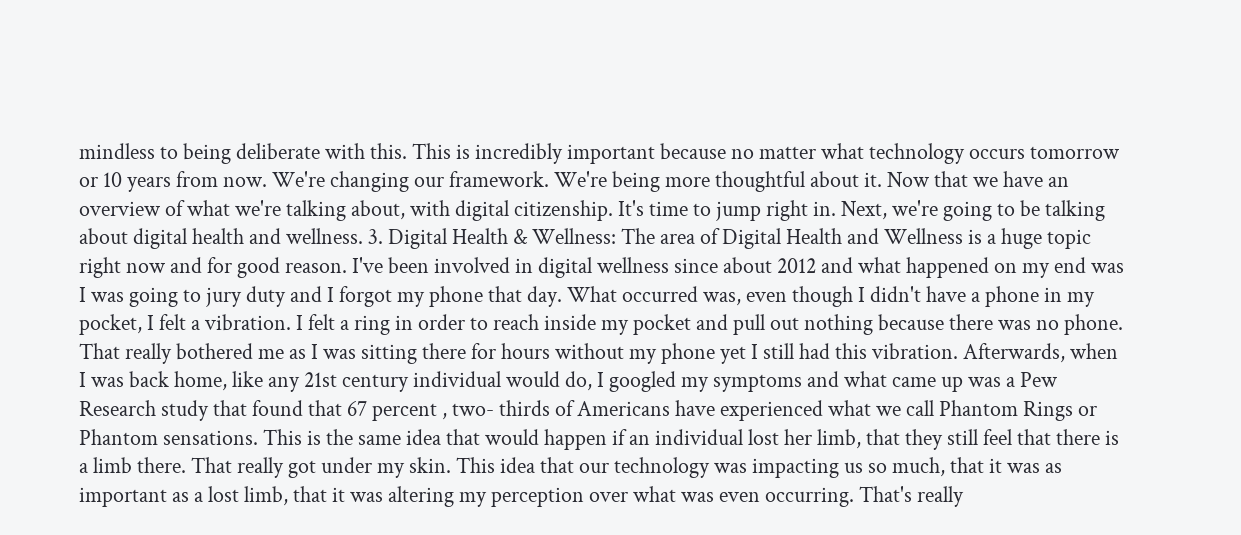mindless to being deliberate with this. This is incredibly important because no matter what technology occurs tomorrow or 10 years from now. We're changing our framework. We're being more thoughtful about it. Now that we have an overview of what we're talking about, with digital citizenship. It's time to jump right in. Next, we're going to be talking about digital health and wellness. 3. Digital Health & Wellness: The area of Digital Health and Wellness is a huge topic right now and for good reason. I've been involved in digital wellness since about 2012 and what happened on my end was I was going to jury duty and I forgot my phone that day. What occurred was, even though I didn't have a phone in my pocket, I felt a vibration. I felt a ring in order to reach inside my pocket and pull out nothing because there was no phone. That really bothered me as I was sitting there for hours without my phone yet I still had this vibration. Afterwards, when I was back home, like any 21st century individual would do, I googled my symptoms and what came up was a Pew Research study that found that 67 percent , two- thirds of Americans have experienced what we call Phantom Rings or Phantom sensations. This is the same idea that would happen if an individual lost her limb, that they still feel that there is a limb there. That really got under my skin. This idea that our technology was impacting us so much, that it was as important as a lost limb, that it was altering my perception over what was even occurring. That's really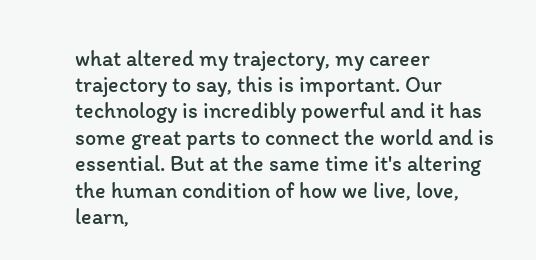what altered my trajectory, my career trajectory to say, this is important. Our technology is incredibly powerful and it has some great parts to connect the world and is essential. But at the same time it's altering the human condition of how we live, love, learn,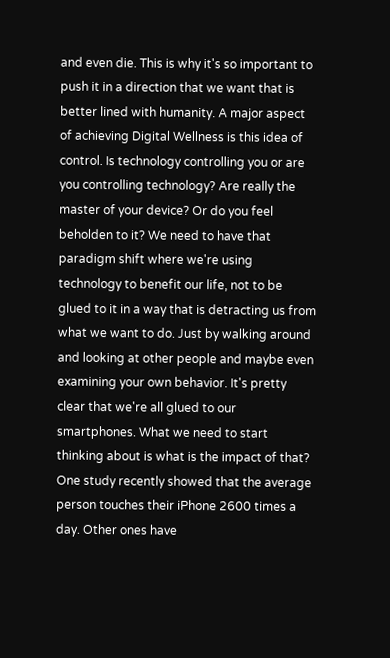and even die. This is why it's so important to push it in a direction that we want that is better lined with humanity. A major aspect of achieving Digital Wellness is this idea of control. Is technology controlling you or are you controlling technology? Are really the master of your device? Or do you feel beholden to it? We need to have that paradigm shift where we're using technology to benefit our life, not to be glued to it in a way that is detracting us from what we want to do. Just by walking around and looking at other people and maybe even examining your own behavior. It's pretty clear that we're all glued to our smartphones. What we need to start thinking about is what is the impact of that? One study recently showed that the average person touches their iPhone 2600 times a day. Other ones have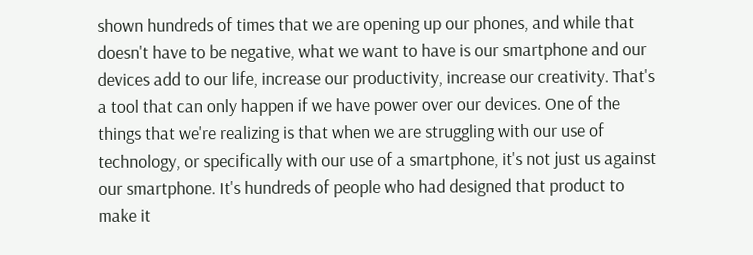shown hundreds of times that we are opening up our phones, and while that doesn't have to be negative, what we want to have is our smartphone and our devices add to our life, increase our productivity, increase our creativity. That's a tool that can only happen if we have power over our devices. One of the things that we're realizing is that when we are struggling with our use of technology, or specifically with our use of a smartphone, it's not just us against our smartphone. It's hundreds of people who had designed that product to make it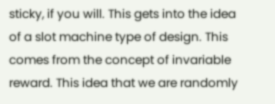sticky, if you will. This gets into the idea of a slot machine type of design. This comes from the concept of invariable reward. This idea that we are randomly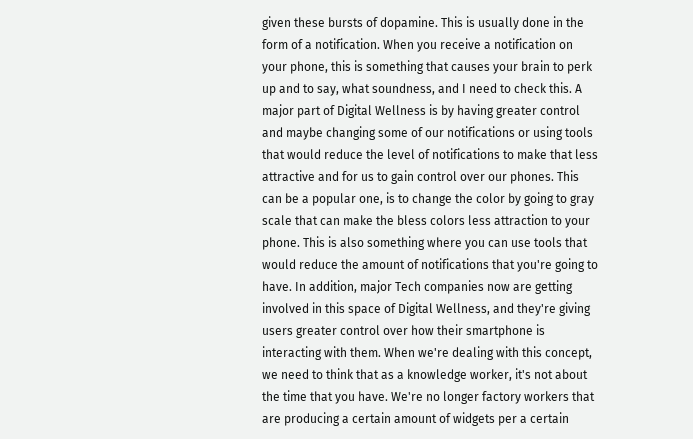given these bursts of dopamine. This is usually done in the form of a notification. When you receive a notification on your phone, this is something that causes your brain to perk up and to say, what soundness, and I need to check this. A major part of Digital Wellness is by having greater control and maybe changing some of our notifications or using tools that would reduce the level of notifications to make that less attractive and for us to gain control over our phones. This can be a popular one, is to change the color by going to gray scale that can make the bless colors less attraction to your phone. This is also something where you can use tools that would reduce the amount of notifications that you're going to have. In addition, major Tech companies now are getting involved in this space of Digital Wellness, and they're giving users greater control over how their smartphone is interacting with them. When we're dealing with this concept, we need to think that as a knowledge worker, it's not about the time that you have. We're no longer factory workers that are producing a certain amount of widgets per a certain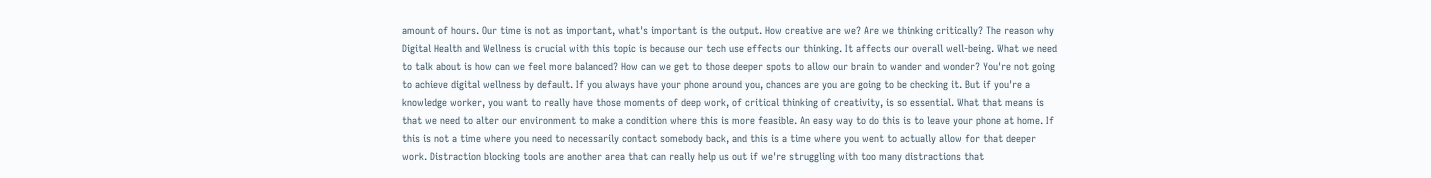amount of hours. Our time is not as important, what's important is the output. How creative are we? Are we thinking critically? The reason why Digital Health and Wellness is crucial with this topic is because our tech use effects our thinking. It affects our overall well-being. What we need to talk about is how can we feel more balanced? How can we get to those deeper spots to allow our brain to wander and wonder? You're not going to achieve digital wellness by default. If you always have your phone around you, chances are you are going to be checking it. But if you're a knowledge worker, you want to really have those moments of deep work, of critical thinking of creativity, is so essential. What that means is that we need to alter our environment to make a condition where this is more feasible. An easy way to do this is to leave your phone at home. If this is not a time where you need to necessarily contact somebody back, and this is a time where you went to actually allow for that deeper work. Distraction blocking tools are another area that can really help us out if we're struggling with too many distractions that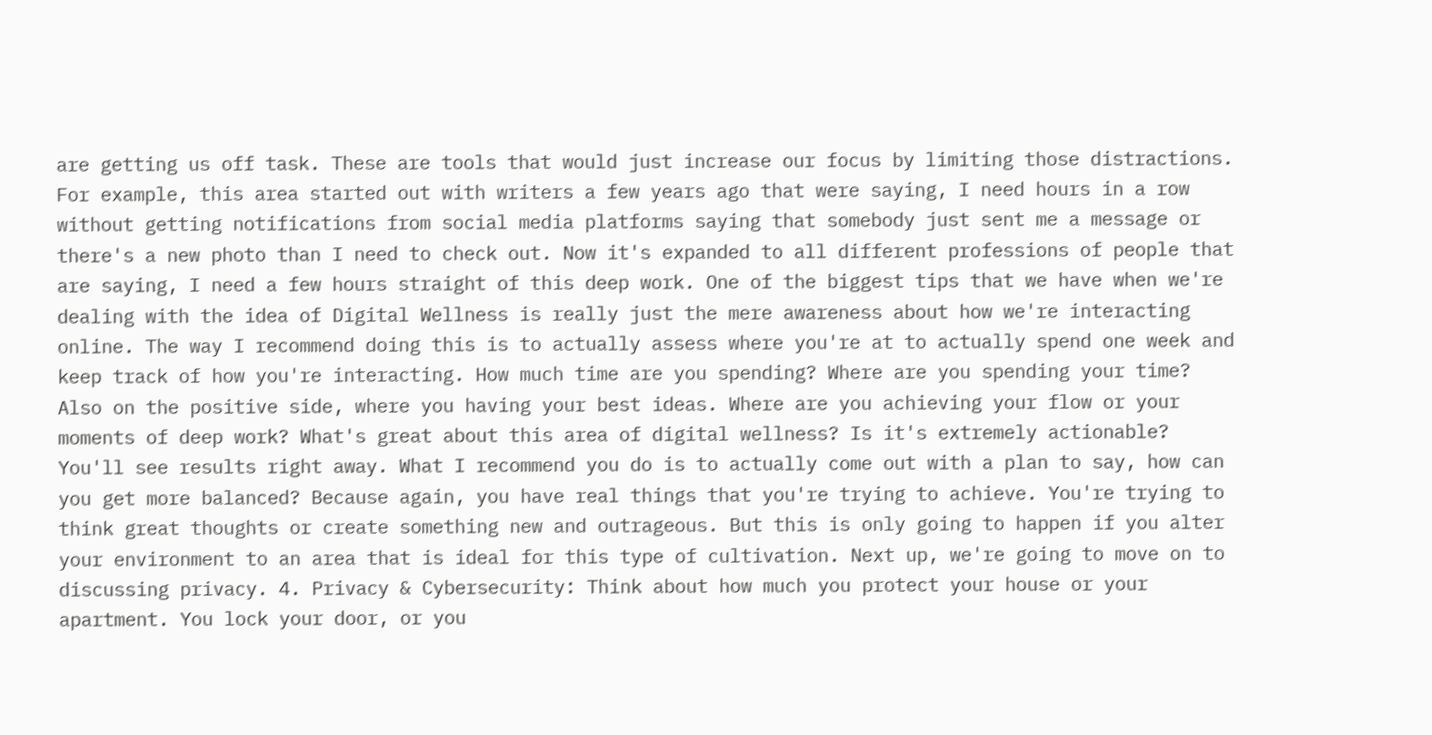are getting us off task. These are tools that would just increase our focus by limiting those distractions. For example, this area started out with writers a few years ago that were saying, I need hours in a row without getting notifications from social media platforms saying that somebody just sent me a message or there's a new photo than I need to check out. Now it's expanded to all different professions of people that are saying, I need a few hours straight of this deep work. One of the biggest tips that we have when we're dealing with the idea of Digital Wellness is really just the mere awareness about how we're interacting online. The way I recommend doing this is to actually assess where you're at to actually spend one week and keep track of how you're interacting. How much time are you spending? Where are you spending your time? Also on the positive side, where you having your best ideas. Where are you achieving your flow or your moments of deep work? What's great about this area of digital wellness? Is it's extremely actionable? You'll see results right away. What I recommend you do is to actually come out with a plan to say, how can you get more balanced? Because again, you have real things that you're trying to achieve. You're trying to think great thoughts or create something new and outrageous. But this is only going to happen if you alter your environment to an area that is ideal for this type of cultivation. Next up, we're going to move on to discussing privacy. 4. Privacy & Cybersecurity: Think about how much you protect your house or your apartment. You lock your door, or you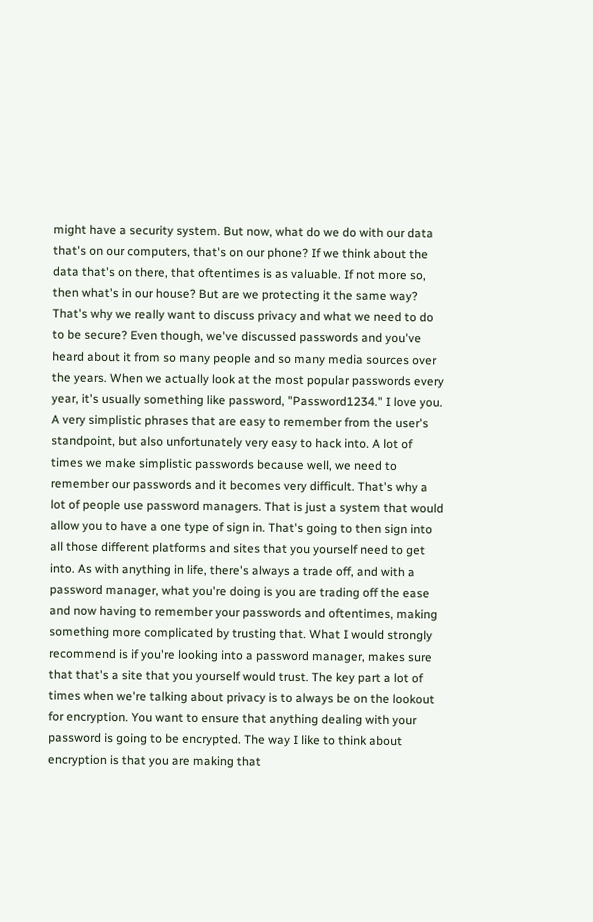might have a security system. But now, what do we do with our data that's on our computers, that's on our phone? If we think about the data that's on there, that oftentimes is as valuable. If not more so, then what's in our house? But are we protecting it the same way? That's why we really want to discuss privacy and what we need to do to be secure? Even though, we've discussed passwords and you've heard about it from so many people and so many media sources over the years. When we actually look at the most popular passwords every year, it's usually something like password, "Password1234." I love you. A very simplistic phrases that are easy to remember from the user's standpoint, but also unfortunately very easy to hack into. A lot of times we make simplistic passwords because well, we need to remember our passwords and it becomes very difficult. That's why a lot of people use password managers. That is just a system that would allow you to have a one type of sign in. That's going to then sign into all those different platforms and sites that you yourself need to get into. As with anything in life, there's always a trade off, and with a password manager, what you're doing is you are trading off the ease and now having to remember your passwords and oftentimes, making something more complicated by trusting that. What I would strongly recommend is if you're looking into a password manager, makes sure that that's a site that you yourself would trust. The key part a lot of times when we're talking about privacy is to always be on the lookout for encryption. You want to ensure that anything dealing with your password is going to be encrypted. The way I like to think about encryption is that you are making that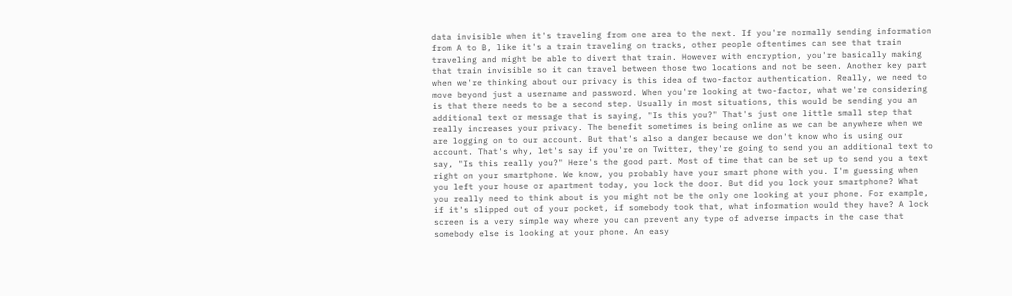data invisible when it's traveling from one area to the next. If you're normally sending information from A to B, like it's a train traveling on tracks, other people oftentimes can see that train traveling and might be able to divert that train. However with encryption, you're basically making that train invisible so it can travel between those two locations and not be seen. Another key part when we're thinking about our privacy is this idea of two-factor authentication. Really, we need to move beyond just a username and password. When you're looking at two-factor, what we're considering is that there needs to be a second step. Usually in most situations, this would be sending you an additional text or message that is saying, "Is this you?" That's just one little small step that really increases your privacy. The benefit sometimes is being online as we can be anywhere when we are logging on to our account. But that's also a danger because we don't know who is using our account. That's why, let's say if you're on Twitter, they're going to send you an additional text to say, "Is this really you?" Here's the good part. Most of time that can be set up to send you a text right on your smartphone. We know, you probably have your smart phone with you. I'm guessing when you left your house or apartment today, you lock the door. But did you lock your smartphone? What you really need to think about is you might not be the only one looking at your phone. For example, if it's slipped out of your pocket, if somebody took that, what information would they have? A lock screen is a very simple way where you can prevent any type of adverse impacts in the case that somebody else is looking at your phone. An easy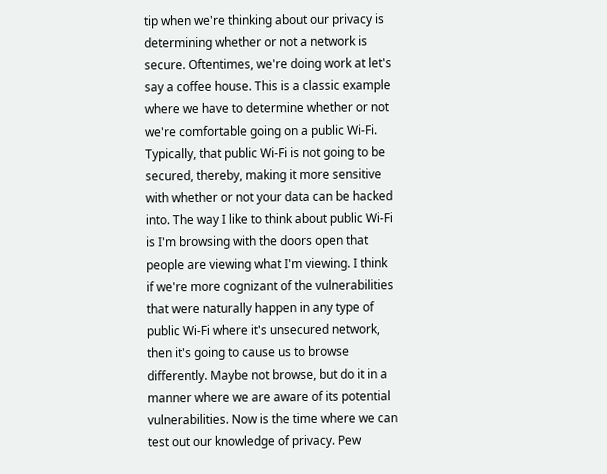tip when we're thinking about our privacy is determining whether or not a network is secure. Oftentimes, we're doing work at let's say a coffee house. This is a classic example where we have to determine whether or not we're comfortable going on a public Wi-Fi. Typically, that public Wi-Fi is not going to be secured, thereby, making it more sensitive with whether or not your data can be hacked into. The way I like to think about public Wi-Fi is I'm browsing with the doors open that people are viewing what I'm viewing. I think if we're more cognizant of the vulnerabilities that were naturally happen in any type of public Wi-Fi where it's unsecured network, then it's going to cause us to browse differently. Maybe not browse, but do it in a manner where we are aware of its potential vulnerabilities. Now is the time where we can test out our knowledge of privacy. Pew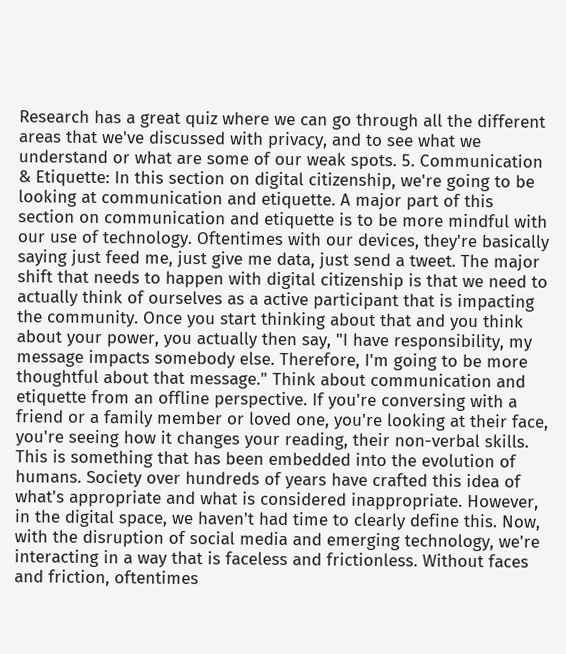Research has a great quiz where we can go through all the different areas that we've discussed with privacy, and to see what we understand or what are some of our weak spots. 5. Communication & Etiquette: In this section on digital citizenship, we're going to be looking at communication and etiquette. A major part of this section on communication and etiquette is to be more mindful with our use of technology. Oftentimes with our devices, they're basically saying just feed me, just give me data, just send a tweet. The major shift that needs to happen with digital citizenship is that we need to actually think of ourselves as a active participant that is impacting the community. Once you start thinking about that and you think about your power, you actually then say, "I have responsibility, my message impacts somebody else. Therefore, I'm going to be more thoughtful about that message." Think about communication and etiquette from an offline perspective. If you're conversing with a friend or a family member or loved one, you're looking at their face, you're seeing how it changes your reading, their non-verbal skills. This is something that has been embedded into the evolution of humans. Society over hundreds of years have crafted this idea of what's appropriate and what is considered inappropriate. However, in the digital space, we haven't had time to clearly define this. Now, with the disruption of social media and emerging technology, we're interacting in a way that is faceless and frictionless. Without faces and friction, oftentimes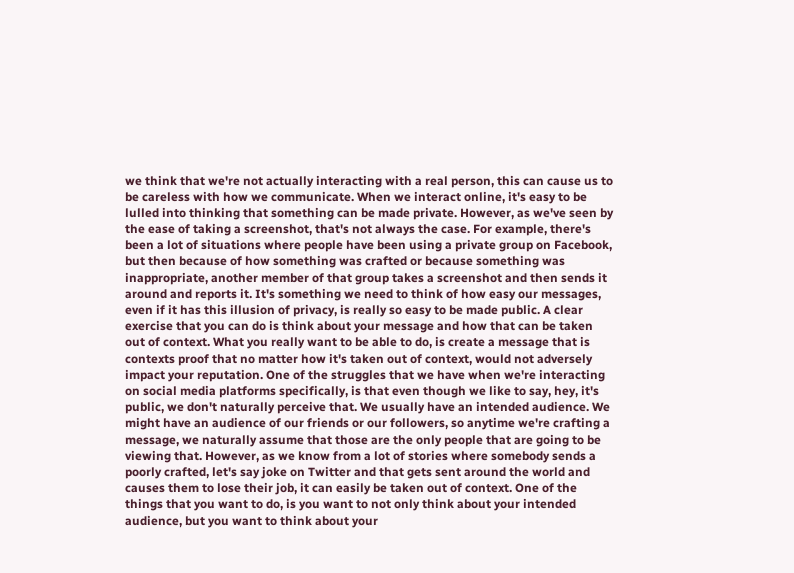we think that we're not actually interacting with a real person, this can cause us to be careless with how we communicate. When we interact online, it's easy to be lulled into thinking that something can be made private. However, as we've seen by the ease of taking a screenshot, that's not always the case. For example, there's been a lot of situations where people have been using a private group on Facebook, but then because of how something was crafted or because something was inappropriate, another member of that group takes a screenshot and then sends it around and reports it. It's something we need to think of how easy our messages, even if it has this illusion of privacy, is really so easy to be made public. A clear exercise that you can do is think about your message and how that can be taken out of context. What you really want to be able to do, is create a message that is contexts proof that no matter how it's taken out of context, would not adversely impact your reputation. One of the struggles that we have when we're interacting on social media platforms specifically, is that even though we like to say, hey, it's public, we don't naturally perceive that. We usually have an intended audience. We might have an audience of our friends or our followers, so anytime we're crafting a message, we naturally assume that those are the only people that are going to be viewing that. However, as we know from a lot of stories where somebody sends a poorly crafted, let's say joke on Twitter and that gets sent around the world and causes them to lose their job, it can easily be taken out of context. One of the things that you want to do, is you want to not only think about your intended audience, but you want to think about your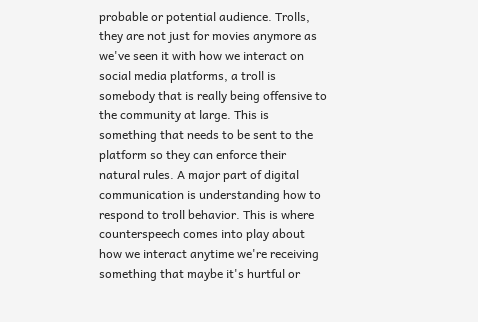probable or potential audience. Trolls, they are not just for movies anymore as we've seen it with how we interact on social media platforms, a troll is somebody that is really being offensive to the community at large. This is something that needs to be sent to the platform so they can enforce their natural rules. A major part of digital communication is understanding how to respond to troll behavior. This is where counterspeech comes into play about how we interact anytime we're receiving something that maybe it's hurtful or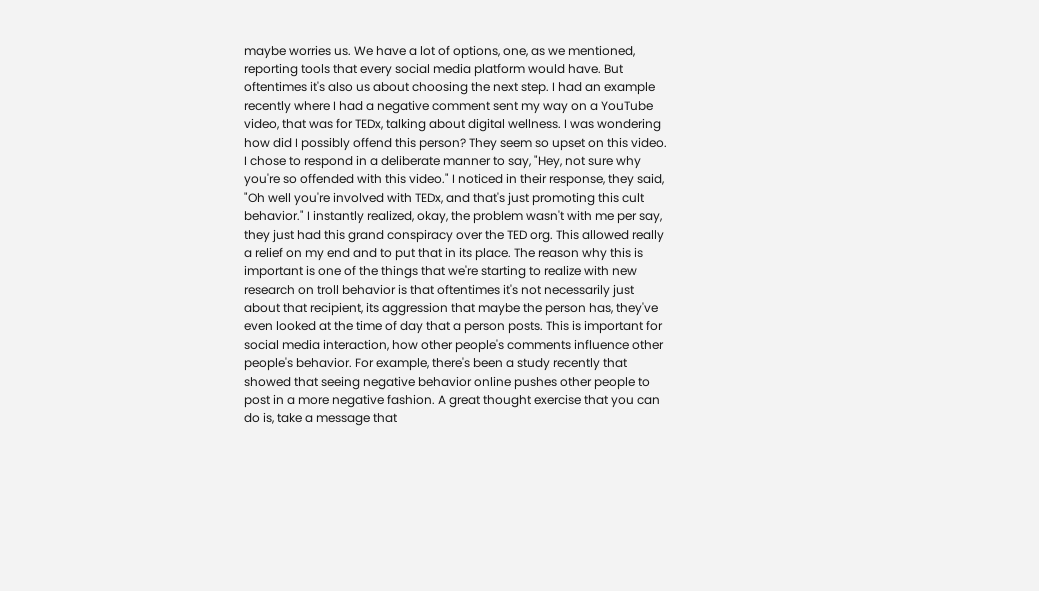maybe worries us. We have a lot of options, one, as we mentioned, reporting tools that every social media platform would have. But oftentimes it's also us about choosing the next step. I had an example recently where I had a negative comment sent my way on a YouTube video, that was for TEDx, talking about digital wellness. I was wondering how did I possibly offend this person? They seem so upset on this video. I chose to respond in a deliberate manner to say, "Hey, not sure why you're so offended with this video." I noticed in their response, they said, "Oh well you're involved with TEDx, and that's just promoting this cult behavior." I instantly realized, okay, the problem wasn't with me per say, they just had this grand conspiracy over the TED org. This allowed really a relief on my end and to put that in its place. The reason why this is important is one of the things that we're starting to realize with new research on troll behavior is that oftentimes it's not necessarily just about that recipient, its aggression that maybe the person has, they've even looked at the time of day that a person posts. This is important for social media interaction, how other people's comments influence other people's behavior. For example, there's been a study recently that showed that seeing negative behavior online pushes other people to post in a more negative fashion. A great thought exercise that you can do is, take a message that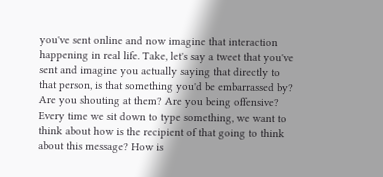you've sent online and now imagine that interaction happening in real life. Take, let's say a tweet that you've sent and imagine you actually saying that directly to that person, is that something you'd be embarrassed by? Are you shouting at them? Are you being offensive? Every time we sit down to type something, we want to think about how is the recipient of that going to think about this message? How is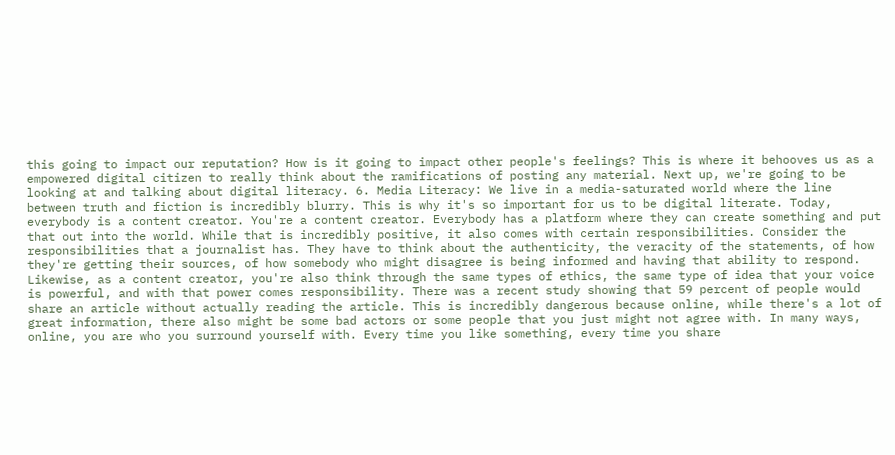this going to impact our reputation? How is it going to impact other people's feelings? This is where it behooves us as a empowered digital citizen to really think about the ramifications of posting any material. Next up, we're going to be looking at and talking about digital literacy. 6. Media Literacy: We live in a media-saturated world where the line between truth and fiction is incredibly blurry. This is why it's so important for us to be digital literate. Today, everybody is a content creator. You're a content creator. Everybody has a platform where they can create something and put that out into the world. While that is incredibly positive, it also comes with certain responsibilities. Consider the responsibilities that a journalist has. They have to think about the authenticity, the veracity of the statements, of how they're getting their sources, of how somebody who might disagree is being informed and having that ability to respond. Likewise, as a content creator, you're also think through the same types of ethics, the same type of idea that your voice is powerful, and with that power comes responsibility. There was a recent study showing that 59 percent of people would share an article without actually reading the article. This is incredibly dangerous because online, while there's a lot of great information, there also might be some bad actors or some people that you just might not agree with. In many ways, online, you are who you surround yourself with. Every time you like something, every time you share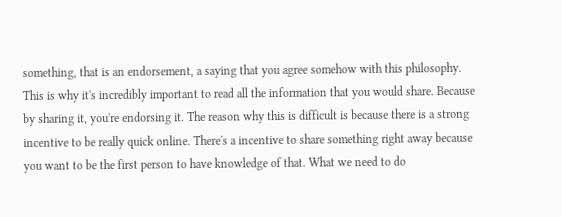something, that is an endorsement, a saying that you agree somehow with this philosophy. This is why it's incredibly important to read all the information that you would share. Because by sharing it, you're endorsing it. The reason why this is difficult is because there is a strong incentive to be really quick online. There's a incentive to share something right away because you want to be the first person to have knowledge of that. What we need to do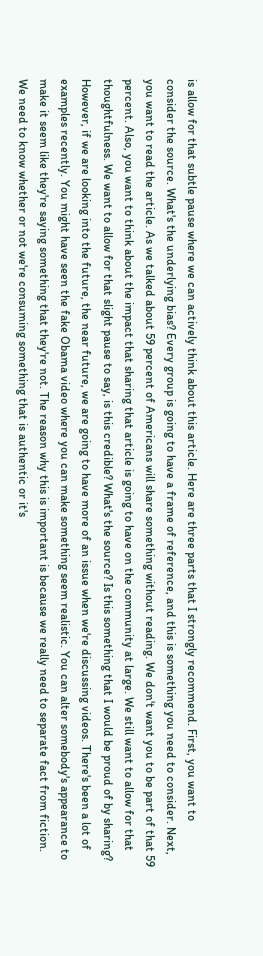is allow for that subtle pause where we can actively think about this article. Here are three parts that I strongly recommend. First, you want to consider the source. What's the underlying bias? Every group is going to have a frame of reference, and this is something you need to consider. Next, you want to read the article. As we talked about 59 percent of Americans will share something without reading. We don't want you to be part of that 59 percent. Also, you want to think about the impact that sharing that article is going to have on the community at large. We still want to allow for that thoughtfulness. We want to allow for that slight pause to say, is this credible? What's the source? Is this something that I would be proud of by sharing? However, if we are looking into the future, the near future, we are going to have more of an issue when we're discussing videos. There's been a lot of examples recently. You might have seen the fake Obama video where you can make something seem realistic. You can alter somebody's appearance to make it seem like they're saying something that they're not. The reason why this is important is because we really need to separate fact from fiction. We need to know whether or not we're consuming something that is authentic or it's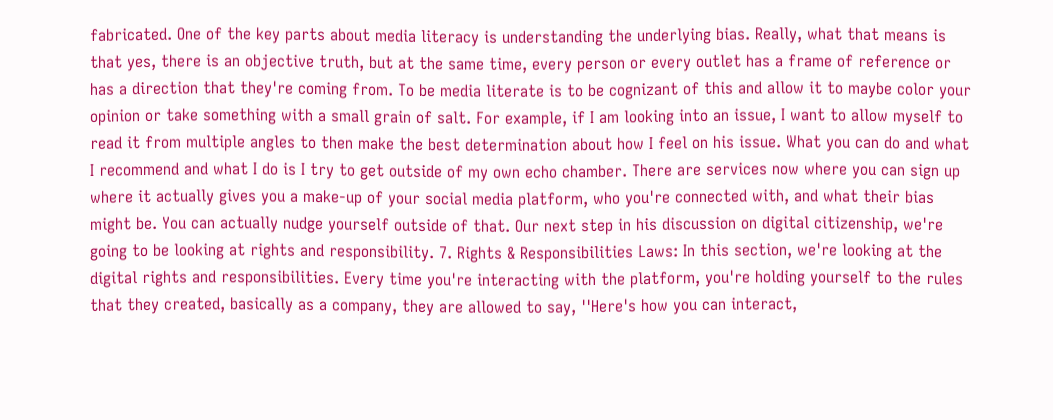fabricated. One of the key parts about media literacy is understanding the underlying bias. Really, what that means is that yes, there is an objective truth, but at the same time, every person or every outlet has a frame of reference or has a direction that they're coming from. To be media literate is to be cognizant of this and allow it to maybe color your opinion or take something with a small grain of salt. For example, if I am looking into an issue, I want to allow myself to read it from multiple angles to then make the best determination about how I feel on his issue. What you can do and what I recommend and what I do is I try to get outside of my own echo chamber. There are services now where you can sign up where it actually gives you a make-up of your social media platform, who you're connected with, and what their bias might be. You can actually nudge yourself outside of that. Our next step in his discussion on digital citizenship, we're going to be looking at rights and responsibility. 7. Rights & Responsibilities Laws: In this section, we're looking at the digital rights and responsibilities. Every time you're interacting with the platform, you're holding yourself to the rules that they created, basically as a company, they are allowed to say, ''Here's how you can interact,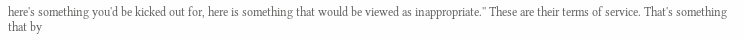here's something you'd be kicked out for, here is something that would be viewed as inappropriate.'' These are their terms of service. That's something that by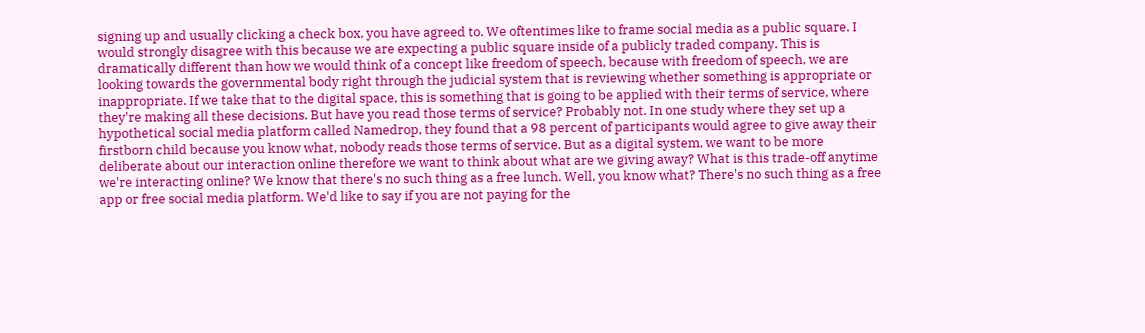signing up and usually clicking a check box, you have agreed to. We oftentimes like to frame social media as a public square. I would strongly disagree with this because we are expecting a public square inside of a publicly traded company. This is dramatically different than how we would think of a concept like freedom of speech, because with freedom of speech, we are looking towards the governmental body right through the judicial system that is reviewing whether something is appropriate or inappropriate. If we take that to the digital space, this is something that is going to be applied with their terms of service, where they're making all these decisions. But have you read those terms of service? Probably not. In one study where they set up a hypothetical social media platform called Namedrop, they found that a 98 percent of participants would agree to give away their firstborn child because you know what, nobody reads those terms of service. But as a digital system, we want to be more deliberate about our interaction online therefore we want to think about what are we giving away? What is this trade-off anytime we're interacting online? We know that there's no such thing as a free lunch. Well, you know what? There's no such thing as a free app or free social media platform. We'd like to say if you are not paying for the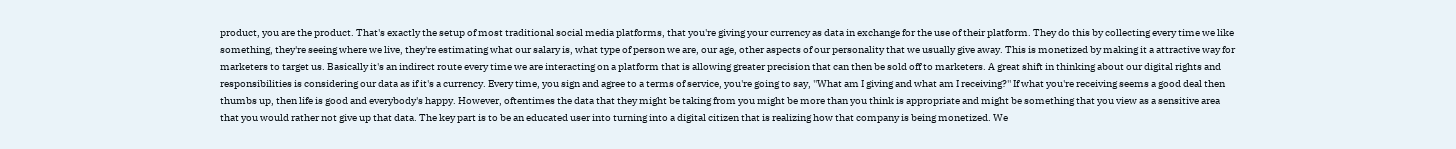product, you are the product. That's exactly the setup of most traditional social media platforms, that you're giving your currency as data in exchange for the use of their platform. They do this by collecting every time we like something, they're seeing where we live, they're estimating what our salary is, what type of person we are, our age, other aspects of our personality that we usually give away. This is monetized by making it a attractive way for marketers to target us. Basically it's an indirect route every time we are interacting on a platform that is allowing greater precision that can then be sold off to marketers. A great shift in thinking about our digital rights and responsibilities is considering our data as if it's a currency. Every time, you sign and agree to a terms of service, you're going to say, ''What am I giving and what am I receiving?'' If what you're receiving seems a good deal then thumbs up, then life is good and everybody's happy. However, oftentimes the data that they might be taking from you might be more than you think is appropriate and might be something that you view as a sensitive area that you would rather not give up that data. The key part is to be an educated user into turning into a digital citizen that is realizing how that company is being monetized. We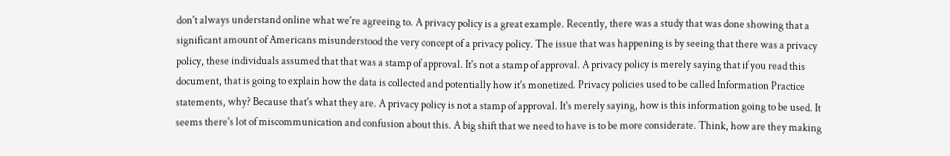don't always understand online what we're agreeing to. A privacy policy is a great example. Recently, there was a study that was done showing that a significant amount of Americans misunderstood the very concept of a privacy policy. The issue that was happening is by seeing that there was a privacy policy, these individuals assumed that that was a stamp of approval. It's not a stamp of approval. A privacy policy is merely saying that if you read this document, that is going to explain how the data is collected and potentially how it's monetized. Privacy policies used to be called Information Practice statements, why? Because that's what they are. A privacy policy is not a stamp of approval. It's merely saying, how is this information going to be used. It seems there's lot of miscommunication and confusion about this. A big shift that we need to have is to be more considerate. Think, how are they making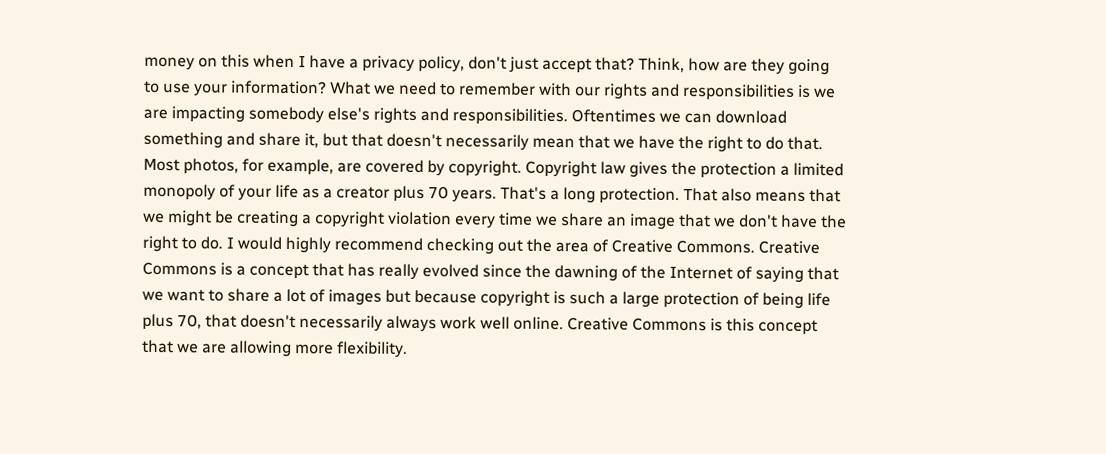money on this when I have a privacy policy, don't just accept that? Think, how are they going to use your information? What we need to remember with our rights and responsibilities is we are impacting somebody else's rights and responsibilities. Oftentimes we can download something and share it, but that doesn't necessarily mean that we have the right to do that. Most photos, for example, are covered by copyright. Copyright law gives the protection a limited monopoly of your life as a creator plus 70 years. That's a long protection. That also means that we might be creating a copyright violation every time we share an image that we don't have the right to do. I would highly recommend checking out the area of Creative Commons. Creative Commons is a concept that has really evolved since the dawning of the Internet of saying that we want to share a lot of images but because copyright is such a large protection of being life plus 70, that doesn't necessarily always work well online. Creative Commons is this concept that we are allowing more flexibility.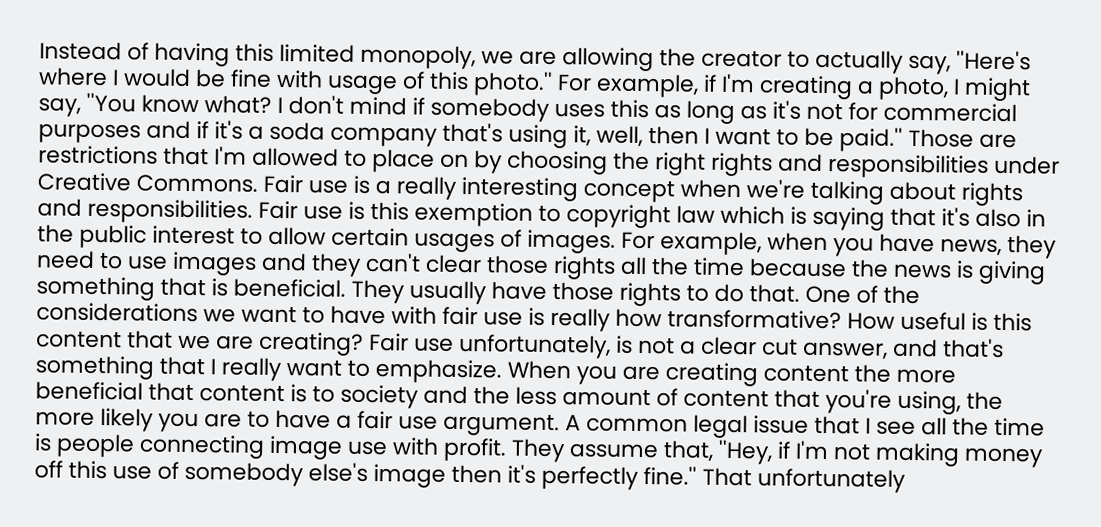Instead of having this limited monopoly, we are allowing the creator to actually say, ''Here's where I would be fine with usage of this photo.'' For example, if I'm creating a photo, I might say, ''You know what? I don't mind if somebody uses this as long as it's not for commercial purposes and if it's a soda company that's using it, well, then I want to be paid.'' Those are restrictions that I'm allowed to place on by choosing the right rights and responsibilities under Creative Commons. Fair use is a really interesting concept when we're talking about rights and responsibilities. Fair use is this exemption to copyright law which is saying that it's also in the public interest to allow certain usages of images. For example, when you have news, they need to use images and they can't clear those rights all the time because the news is giving something that is beneficial. They usually have those rights to do that. One of the considerations we want to have with fair use is really how transformative? How useful is this content that we are creating? Fair use unfortunately, is not a clear cut answer, and that's something that I really want to emphasize. When you are creating content the more beneficial that content is to society and the less amount of content that you're using, the more likely you are to have a fair use argument. A common legal issue that I see all the time is people connecting image use with profit. They assume that, ''Hey, if I'm not making money off this use of somebody else's image then it's perfectly fine.'' That unfortunately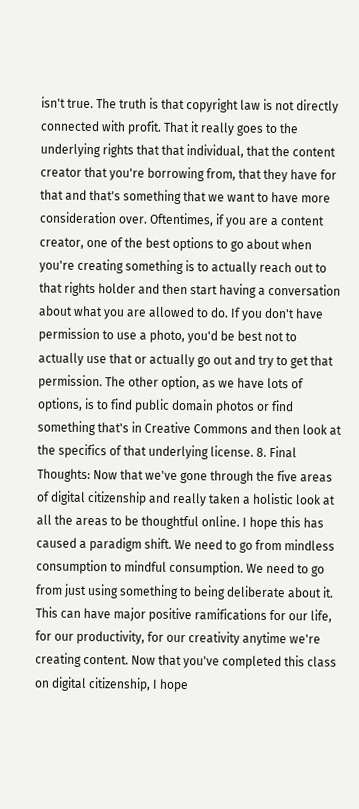isn't true. The truth is that copyright law is not directly connected with profit. That it really goes to the underlying rights that that individual, that the content creator that you're borrowing from, that they have for that and that's something that we want to have more consideration over. Oftentimes, if you are a content creator, one of the best options to go about when you're creating something is to actually reach out to that rights holder and then start having a conversation about what you are allowed to do. If you don't have permission to use a photo, you'd be best not to actually use that or actually go out and try to get that permission. The other option, as we have lots of options, is to find public domain photos or find something that's in Creative Commons and then look at the specifics of that underlying license. 8. Final Thoughts: Now that we've gone through the five areas of digital citizenship and really taken a holistic look at all the areas to be thoughtful online. I hope this has caused a paradigm shift. We need to go from mindless consumption to mindful consumption. We need to go from just using something to being deliberate about it. This can have major positive ramifications for our life, for our productivity, for our creativity anytime we're creating content. Now that you've completed this class on digital citizenship, I hope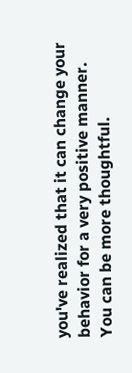you've realized that it can change your behavior for a very positive manner. You can be more thoughtful.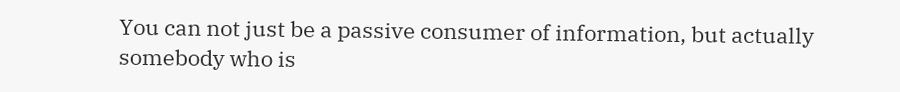You can not just be a passive consumer of information, but actually somebody who is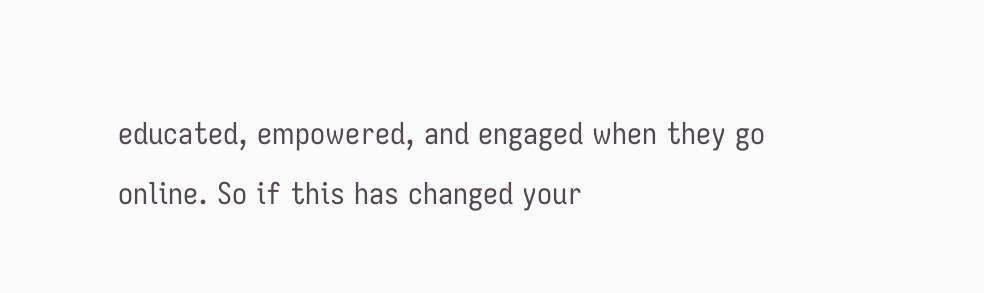educated, empowered, and engaged when they go online. So if this has changed your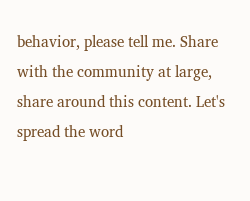behavior, please tell me. Share with the community at large, share around this content. Let's spread the word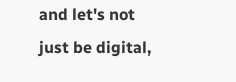and let's not just be digital,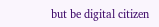but be digital citizen